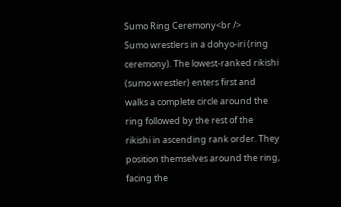Sumo Ring Ceremony<br />
Sumo wrestlers in a dohyo-iri (ring ceremony). The lowest-ranked rikishi (sumo wrestler) enters first and walks a complete circle around the ring followed by the rest of the rikishi in ascending rank order. They position themselves around the ring, facing the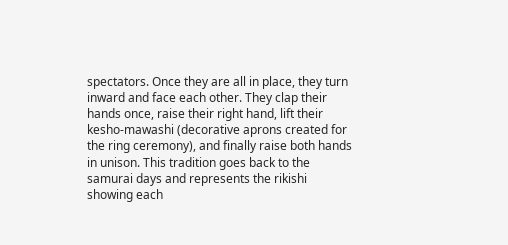spectators. Once they are all in place, they turn inward and face each other. They clap their hands once, raise their right hand, lift their kesho-mawashi (decorative aprons created for the ring ceremony), and finally raise both hands in unison. This tradition goes back to the samurai days and represents the rikishi showing each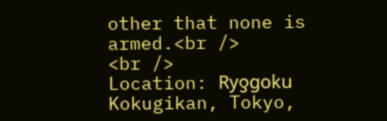other that none is armed.<br />
<br />
Location: Ryƍgoku Kokugikan, Tokyo,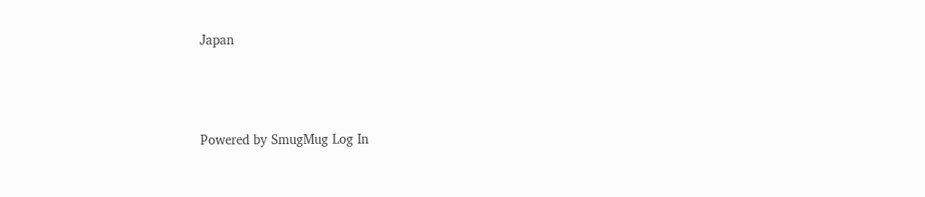Japan




Powered by SmugMug Log In